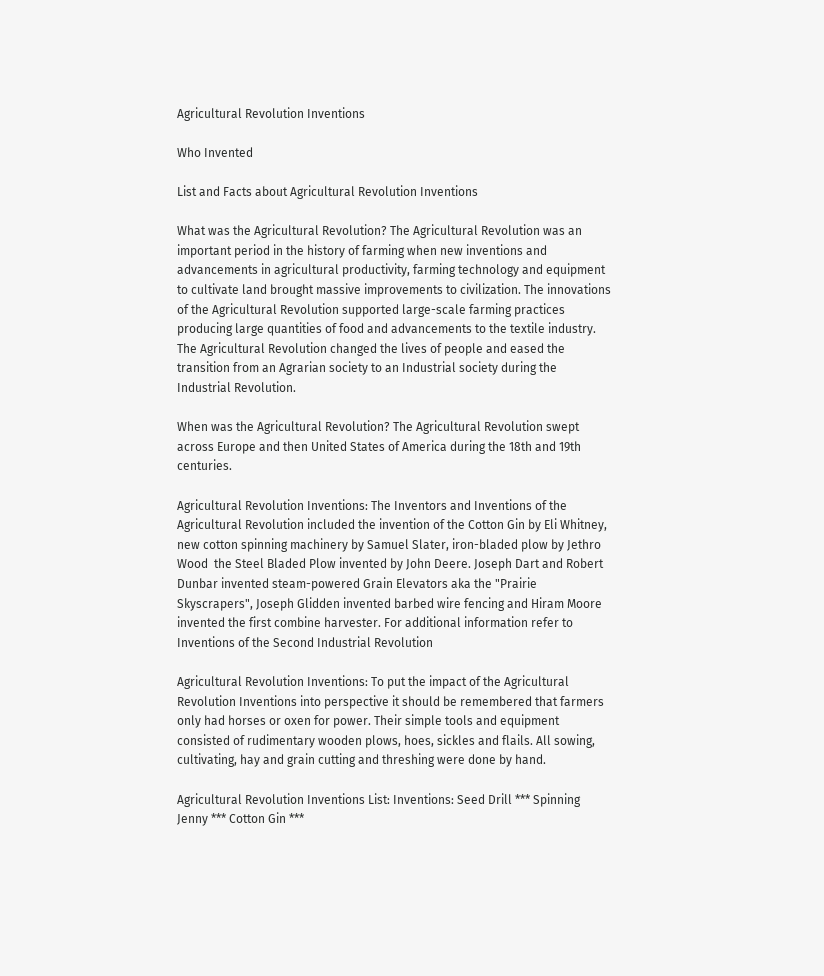Agricultural Revolution Inventions

Who Invented

List and Facts about Agricultural Revolution Inventions

What was the Agricultural Revolution? The Agricultural Revolution was an important period in the history of farming when new inventions and advancements in agricultural productivity, farming technology and equipment to cultivate land brought massive improvements to civilization. The innovations of the Agricultural Revolution supported large-scale farming practices producing large quantities of food and advancements to the textile industry. The Agricultural Revolution changed the lives of people and eased the transition from an Agrarian society to an Industrial society during the Industrial Revolution.

When was the Agricultural Revolution? The Agricultural Revolution swept across Europe and then United States of America during the 18th and 19th centuries.

Agricultural Revolution Inventions: The Inventors and Inventions of the Agricultural Revolution included the invention of the Cotton Gin by Eli Whitney, new cotton spinning machinery by Samuel Slater, iron-bladed plow by Jethro Wood  the Steel Bladed Plow invented by John Deere. Joseph Dart and Robert Dunbar invented steam-powered Grain Elevators aka the "Prairie Skyscrapers", Joseph Glidden invented barbed wire fencing and Hiram Moore invented the first combine harvester. For additional information refer to Inventions of the Second Industrial Revolution

Agricultural Revolution Inventions: To put the impact of the Agricultural Revolution Inventions into perspective it should be remembered that farmers only had horses or oxen for power. Their simple tools and equipment consisted of rudimentary wooden plows, hoes, sickles and flails. All sowing, cultivating, hay and grain cutting and threshing were done by hand.

Agricultural Revolution Inventions List: Inventions: Seed Drill *** Spinning Jenny *** Cotton Gin ***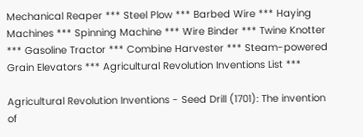Mechanical Reaper *** Steel Plow *** Barbed Wire *** Haying Machines *** Spinning Machine *** Wire Binder *** Twine Knotter *** Gasoline Tractor *** Combine Harvester *** Steam-powered Grain Elevators *** Agricultural Revolution Inventions List ***

Agricultural Revolution Inventions - Seed Drill (1701): The invention of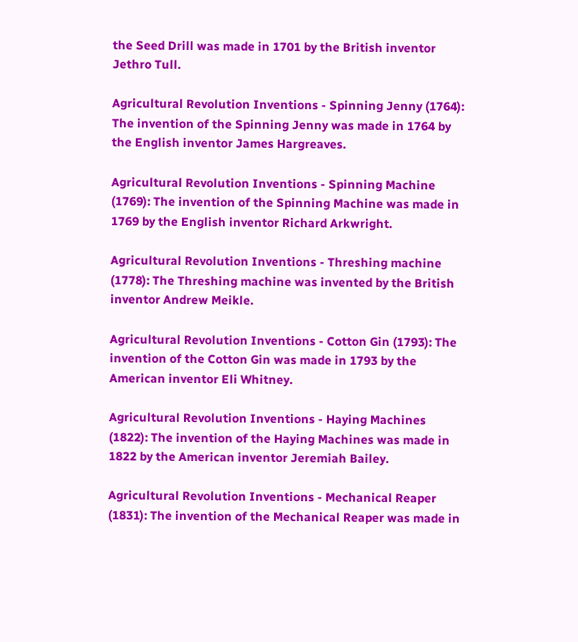the Seed Drill was made in 1701 by the British inventor Jethro Tull.

Agricultural Revolution Inventions - Spinning Jenny (1764): The invention of the Spinning Jenny was made in 1764 by the English inventor James Hargreaves.

Agricultural Revolution Inventions - Spinning Machine (1769): The invention of the Spinning Machine was made in 1769 by the English inventor Richard Arkwright.

Agricultural Revolution Inventions - Threshing machine (1778): The Threshing machine was invented by the British inventor Andrew Meikle.

Agricultural Revolution Inventions - Cotton Gin (1793): The invention of the Cotton Gin was made in 1793 by the American inventor Eli Whitney.

Agricultural Revolution Inventions - Haying Machines (1822): The invention of the Haying Machines was made in 1822 by the American inventor Jeremiah Bailey.

Agricultural Revolution Inventions - Mechanical Reaper (1831): The invention of the Mechanical Reaper was made in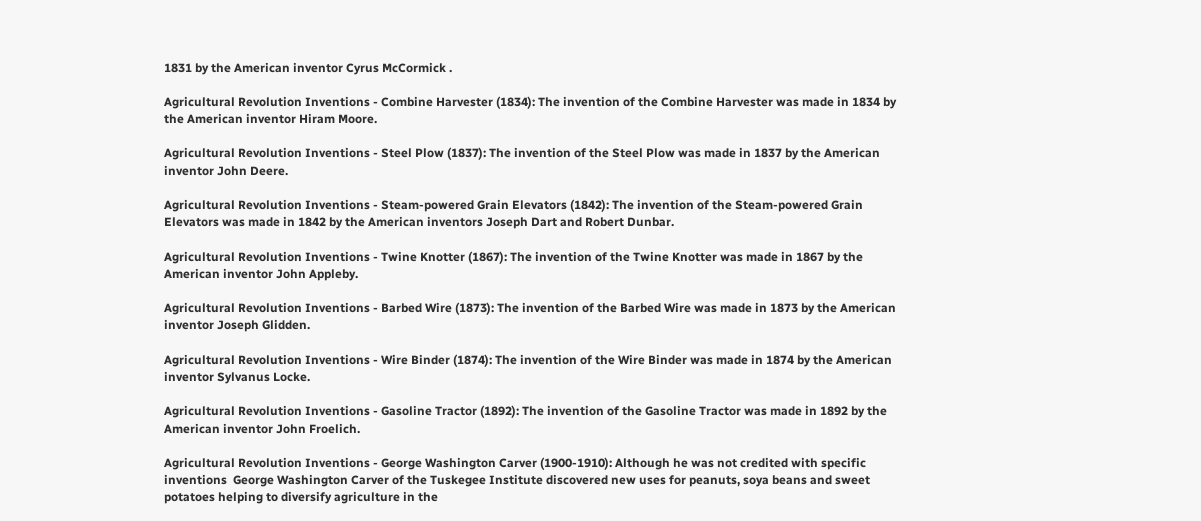1831 by the American inventor Cyrus McCormick .

Agricultural Revolution Inventions - Combine Harvester (1834): The invention of the Combine Harvester was made in 1834 by the American inventor Hiram Moore.

Agricultural Revolution Inventions - Steel Plow (1837): The invention of the Steel Plow was made in 1837 by the American inventor John Deere.

Agricultural Revolution Inventions - Steam-powered Grain Elevators (1842): The invention of the Steam-powered Grain Elevators was made in 1842 by the American inventors Joseph Dart and Robert Dunbar.

Agricultural Revolution Inventions - Twine Knotter (1867): The invention of the Twine Knotter was made in 1867 by the American inventor John Appleby.

Agricultural Revolution Inventions - Barbed Wire (1873): The invention of the Barbed Wire was made in 1873 by the American inventor Joseph Glidden.

Agricultural Revolution Inventions - Wire Binder (1874): The invention of the Wire Binder was made in 1874 by the American inventor Sylvanus Locke.

Agricultural Revolution Inventions - Gasoline Tractor (1892): The invention of the Gasoline Tractor was made in 1892 by the American inventor John Froelich.

Agricultural Revolution Inventions - George Washington Carver (1900-1910): Although he was not credited with specific inventions  George Washington Carver of the Tuskegee Institute discovered new uses for peanuts, soya beans and sweet potatoes helping to diversify agriculture in the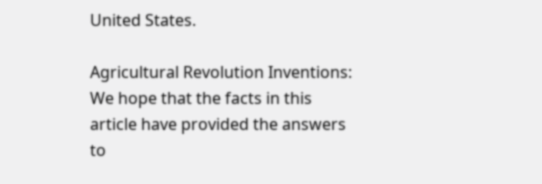United States.

Agricultural Revolution Inventions: We hope that the facts in this article have provided the answers to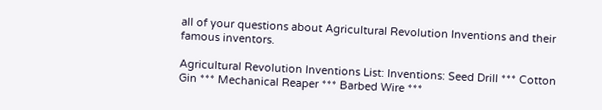all of your questions about Agricultural Revolution Inventions and their famous inventors.

Agricultural Revolution Inventions List: Inventions: Seed Drill *** Cotton Gin *** Mechanical Reaper *** Barbed Wire ***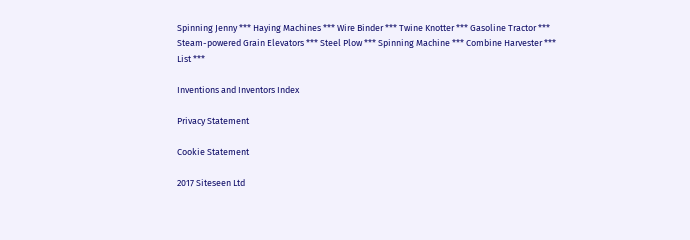Spinning Jenny *** Haying Machines *** Wire Binder *** Twine Knotter *** Gasoline Tractor *** Steam-powered Grain Elevators *** Steel Plow *** Spinning Machine *** Combine Harvester *** List ***

Inventions and Inventors Index

Privacy Statement

Cookie Statement

2017 Siteseen Ltd